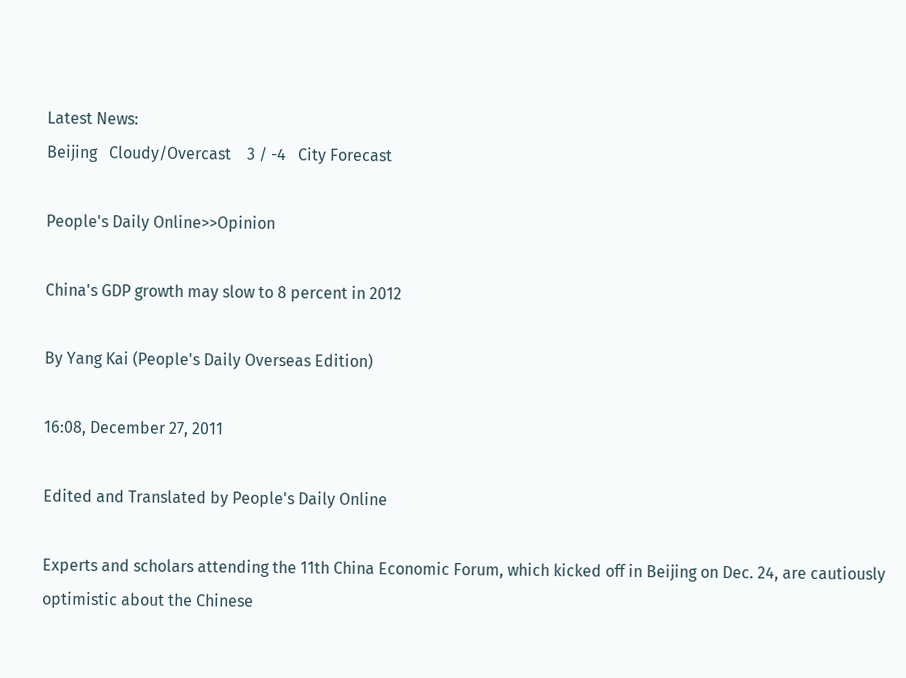Latest News:
Beijing   Cloudy/Overcast    3 / -4   City Forecast

People's Daily Online>>Opinion

China's GDP growth may slow to 8 percent in 2012

By Yang Kai (People's Daily Overseas Edition)

16:08, December 27, 2011

Edited and Translated by People's Daily Online

Experts and scholars attending the 11th China Economic Forum, which kicked off in Beijing on Dec. 24, are cautiously optimistic about the Chinese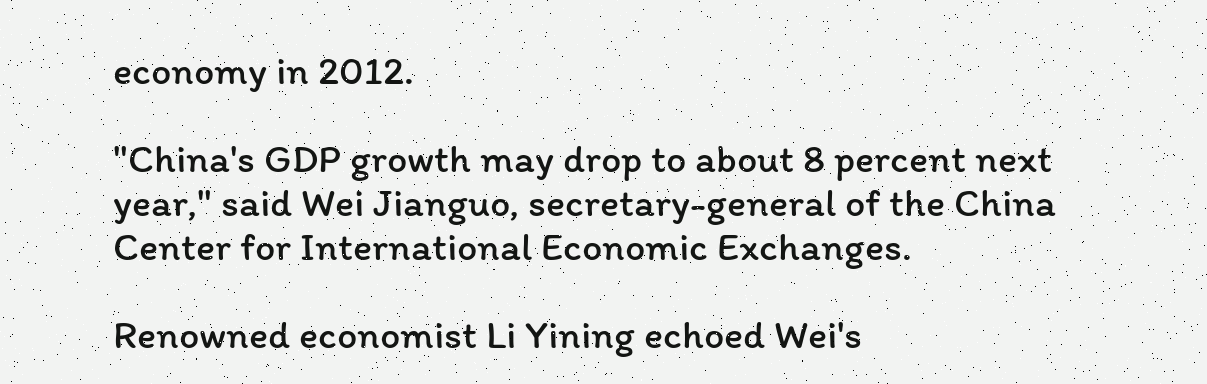economy in 2012.

"China's GDP growth may drop to about 8 percent next year," said Wei Jianguo, secretary-general of the China Center for International Economic Exchanges.

Renowned economist Li Yining echoed Wei's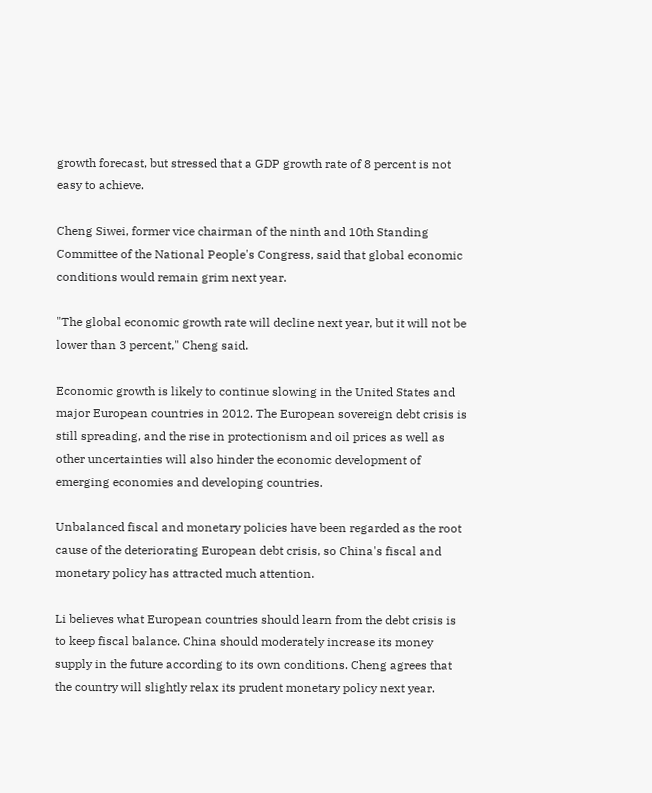growth forecast, but stressed that a GDP growth rate of 8 percent is not easy to achieve.

Cheng Siwei, former vice chairman of the ninth and 10th Standing Committee of the National People's Congress, said that global economic conditions would remain grim next year.

"The global economic growth rate will decline next year, but it will not be lower than 3 percent," Cheng said.

Economic growth is likely to continue slowing in the United States and major European countries in 2012. The European sovereign debt crisis is still spreading, and the rise in protectionism and oil prices as well as other uncertainties will also hinder the economic development of emerging economies and developing countries.

Unbalanced fiscal and monetary policies have been regarded as the root cause of the deteriorating European debt crisis, so China's fiscal and monetary policy has attracted much attention.

Li believes what European countries should learn from the debt crisis is to keep fiscal balance. China should moderately increase its money supply in the future according to its own conditions. Cheng agrees that the country will slightly relax its prudent monetary policy next year.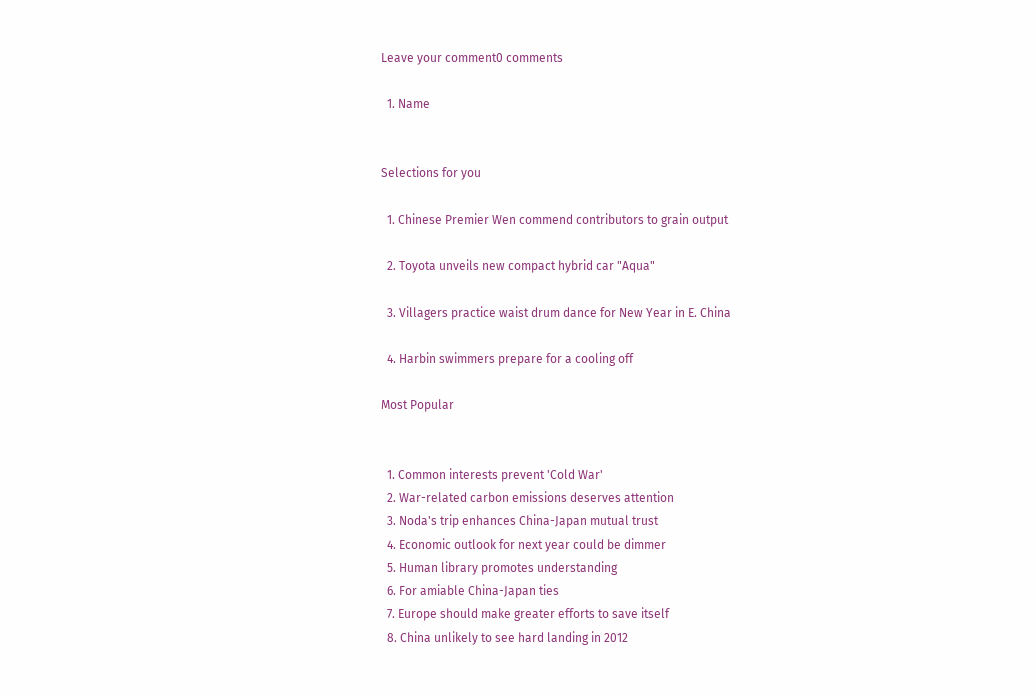Leave your comment0 comments

  1. Name


Selections for you

  1. Chinese Premier Wen commend contributors to grain output

  2. Toyota unveils new compact hybrid car "Aqua"

  3. Villagers practice waist drum dance for New Year in E. China

  4. Harbin swimmers prepare for a cooling off

Most Popular


  1. Common interests prevent 'Cold War'
  2. War-related carbon emissions deserves attention
  3. Noda's trip enhances China-Japan mutual trust
  4. Economic outlook for next year could be dimmer
  5. Human library promotes understanding
  6. For amiable China-Japan ties
  7. Europe should make greater efforts to save itself
  8. China unlikely to see hard landing in 2012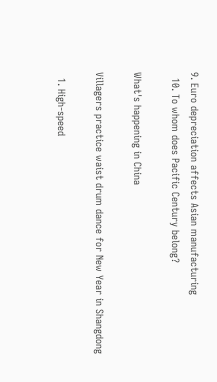9. Euro depreciation affects Asian manufacturing
  10. To whom does Pacific Century belong?

What's happening in China

Villagers practice waist drum dance for New Year in Shangdong

  1. High-speed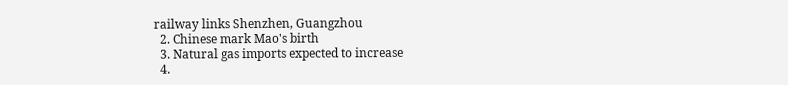railway links Shenzhen, Guangzhou
  2. Chinese mark Mao's birth
  3. Natural gas imports expected to increase
  4.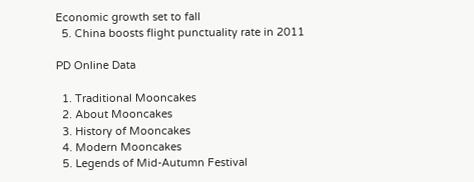Economic growth set to fall
  5. China boosts flight punctuality rate in 2011

PD Online Data

  1. Traditional Mooncakes
  2. About Mooncakes
  3. History of Mooncakes
  4. Modern Mooncakes
  5. Legends of Mid-Autumn Festival